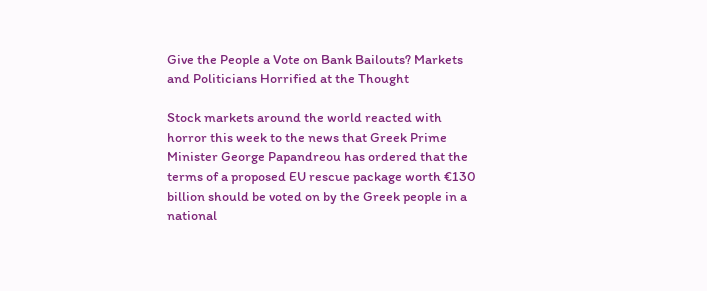Give the People a Vote on Bank Bailouts? Markets and Politicians Horrified at the Thought

Stock markets around the world reacted with horror this week to the news that Greek Prime Minister George Papandreou has ordered that the terms of a proposed EU rescue package worth €130 billion should be voted on by the Greek people in a national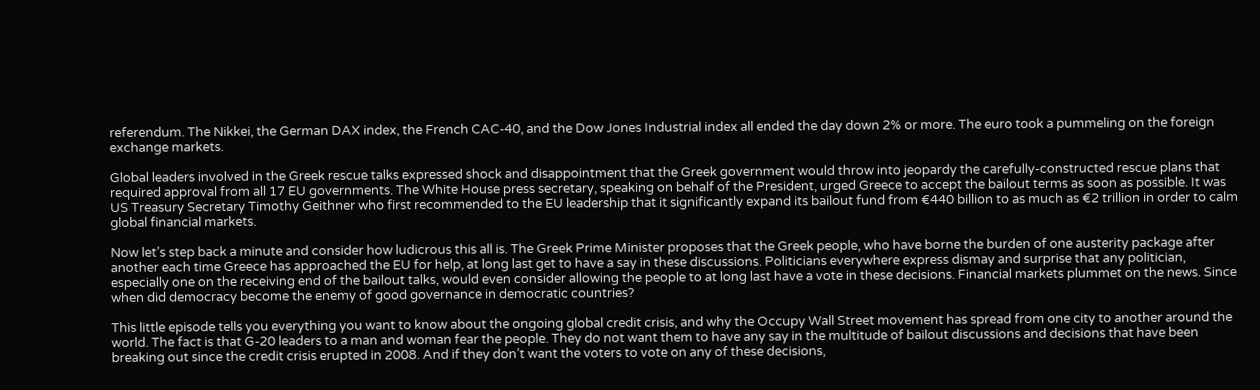referendum. The Nikkei, the German DAX index, the French CAC-40, and the Dow Jones Industrial index all ended the day down 2% or more. The euro took a pummeling on the foreign exchange markets.

Global leaders involved in the Greek rescue talks expressed shock and disappointment that the Greek government would throw into jeopardy the carefully-constructed rescue plans that required approval from all 17 EU governments. The White House press secretary, speaking on behalf of the President, urged Greece to accept the bailout terms as soon as possible. It was US Treasury Secretary Timothy Geithner who first recommended to the EU leadership that it significantly expand its bailout fund from €440 billion to as much as €2 trillion in order to calm global financial markets.

Now let’s step back a minute and consider how ludicrous this all is. The Greek Prime Minister proposes that the Greek people, who have borne the burden of one austerity package after another each time Greece has approached the EU for help, at long last get to have a say in these discussions. Politicians everywhere express dismay and surprise that any politician, especially one on the receiving end of the bailout talks, would even consider allowing the people to at long last have a vote in these decisions. Financial markets plummet on the news. Since when did democracy become the enemy of good governance in democratic countries?

This little episode tells you everything you want to know about the ongoing global credit crisis, and why the Occupy Wall Street movement has spread from one city to another around the world. The fact is that G-20 leaders to a man and woman fear the people. They do not want them to have any say in the multitude of bailout discussions and decisions that have been breaking out since the credit crisis erupted in 2008. And if they don’t want the voters to vote on any of these decisions,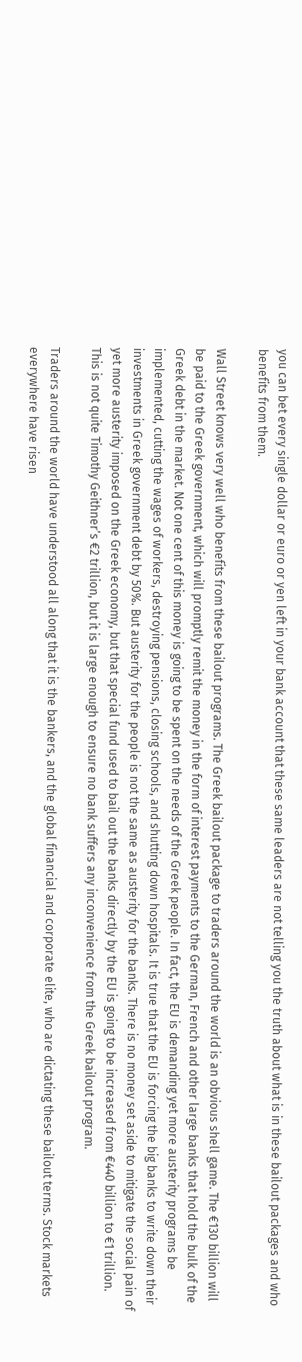you can bet every single dollar or euro or yen left in your bank account that these same leaders are not telling you the truth about what is in these bailout packages and who benefits from them.

Wall Street knows very well who benefits from these bailout programs. The Greek bailout package to traders around the world is an obvious shell game. The €130 billion will be paid to the Greek government, which will promptly remit the money in the form of interest payments to the German, French and other large banks that hold the bulk of the Greek debt in the market. Not one cent of this money is going to be spent on the needs of the Greek people. In fact, the EU is demanding yet more austerity programs be implemented, cutting the wages of workers, destroying pensions, closing schools, and shutting down hospitals. It is true that the EU is forcing the big banks to write down their investments in Greek government debt by 50%. But austerity for the people is not the same as austerity for the banks. There is no money set aside to mitigate the social pain of yet more austerity imposed on the Greek economy, but that special fund used to bail out the banks directly by the EU is going to be increased from €440 billion to €1 trillion. This is not quite Timothy Geithner’s €2 trillion, but it is large enough to ensure no bank suffers any inconvenience from the Greek bailout program.

Traders around the world have understood all along that it is the bankers, and the global financial and corporate elite, who are dictating these bailout terms. Stock markets everywhere have risen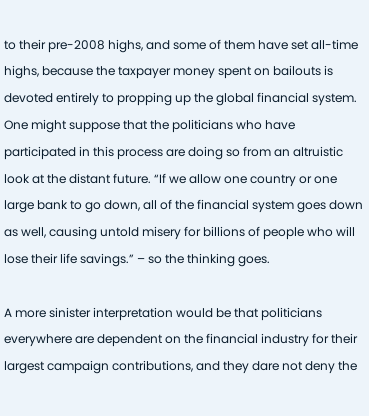to their pre-2008 highs, and some of them have set all-time highs, because the taxpayer money spent on bailouts is devoted entirely to propping up the global financial system. One might suppose that the politicians who have participated in this process are doing so from an altruistic look at the distant future. “If we allow one country or one large bank to go down, all of the financial system goes down as well, causing untold misery for billions of people who will lose their life savings.” – so the thinking goes.

A more sinister interpretation would be that politicians everywhere are dependent on the financial industry for their largest campaign contributions, and they dare not deny the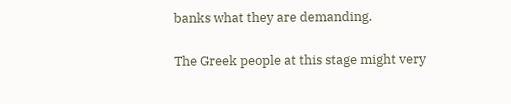banks what they are demanding.

The Greek people at this stage might very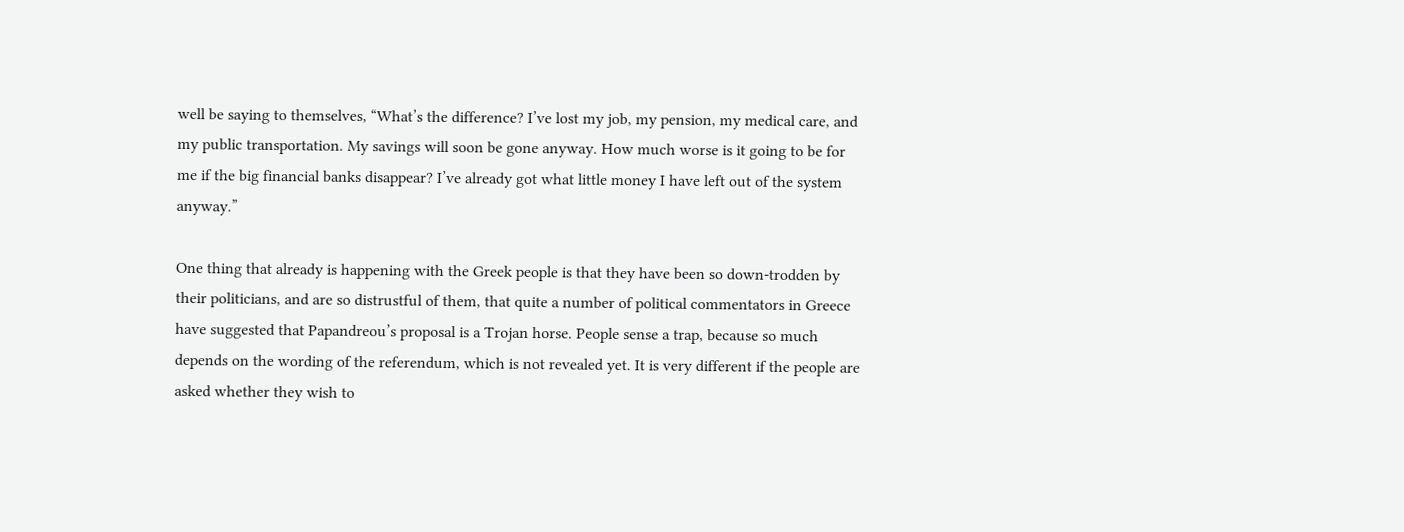well be saying to themselves, “What’s the difference? I’ve lost my job, my pension, my medical care, and my public transportation. My savings will soon be gone anyway. How much worse is it going to be for me if the big financial banks disappear? I’ve already got what little money I have left out of the system anyway.”

One thing that already is happening with the Greek people is that they have been so down-trodden by their politicians, and are so distrustful of them, that quite a number of political commentators in Greece have suggested that Papandreou’s proposal is a Trojan horse. People sense a trap, because so much depends on the wording of the referendum, which is not revealed yet. It is very different if the people are asked whether they wish to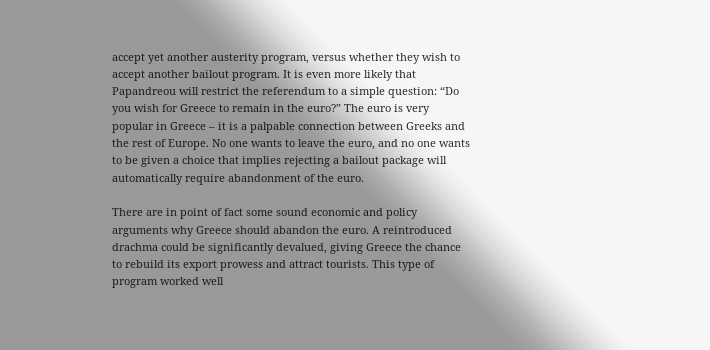accept yet another austerity program, versus whether they wish to accept another bailout program. It is even more likely that Papandreou will restrict the referendum to a simple question: “Do you wish for Greece to remain in the euro?” The euro is very popular in Greece – it is a palpable connection between Greeks and the rest of Europe. No one wants to leave the euro, and no one wants to be given a choice that implies rejecting a bailout package will automatically require abandonment of the euro.

There are in point of fact some sound economic and policy arguments why Greece should abandon the euro. A reintroduced drachma could be significantly devalued, giving Greece the chance to rebuild its export prowess and attract tourists. This type of program worked well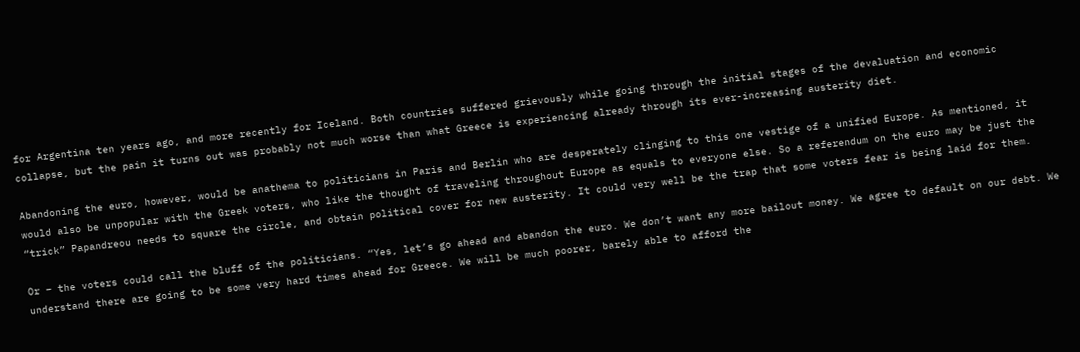for Argentina ten years ago, and more recently for Iceland. Both countries suffered grievously while going through the initial stages of the devaluation and economic collapse, but the pain it turns out was probably not much worse than what Greece is experiencing already through its ever-increasing austerity diet.

Abandoning the euro, however, would be anathema to politicians in Paris and Berlin who are desperately clinging to this one vestige of a unified Europe. As mentioned, it would also be unpopular with the Greek voters, who like the thought of traveling throughout Europe as equals to everyone else. So a referendum on the euro may be just the “trick” Papandreou needs to square the circle, and obtain political cover for new austerity. It could very well be the trap that some voters fear is being laid for them.

Or – the voters could call the bluff of the politicians. “Yes, let’s go ahead and abandon the euro. We don’t want any more bailout money. We agree to default on our debt. We understand there are going to be some very hard times ahead for Greece. We will be much poorer, barely able to afford the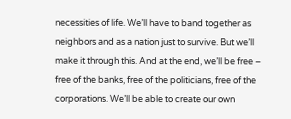necessities of life. We’ll have to band together as neighbors and as a nation just to survive. But we’ll make it through this. And at the end, we’ll be free – free of the banks, free of the politicians, free of the corporations. We’ll be able to create our own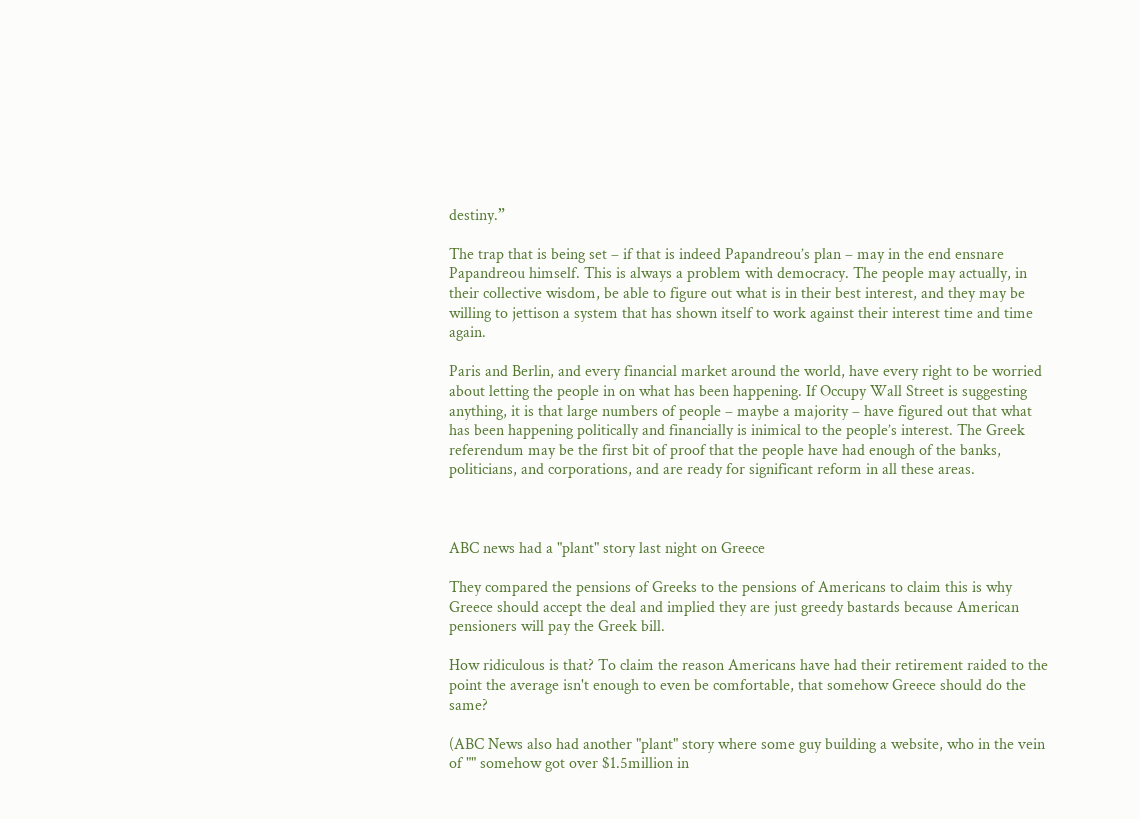destiny.”

The trap that is being set – if that is indeed Papandreou’s plan – may in the end ensnare Papandreou himself. This is always a problem with democracy. The people may actually, in their collective wisdom, be able to figure out what is in their best interest, and they may be willing to jettison a system that has shown itself to work against their interest time and time again.

Paris and Berlin, and every financial market around the world, have every right to be worried about letting the people in on what has been happening. If Occupy Wall Street is suggesting anything, it is that large numbers of people – maybe a majority – have figured out that what has been happening politically and financially is inimical to the people’s interest. The Greek referendum may be the first bit of proof that the people have had enough of the banks, politicians, and corporations, and are ready for significant reform in all these areas.



ABC news had a "plant" story last night on Greece

They compared the pensions of Greeks to the pensions of Americans to claim this is why Greece should accept the deal and implied they are just greedy bastards because American pensioners will pay the Greek bill.

How ridiculous is that? To claim the reason Americans have had their retirement raided to the point the average isn't enough to even be comfortable, that somehow Greece should do the same?

(ABC News also had another "plant" story where some guy building a website, who in the vein of "" somehow got over $1.5million in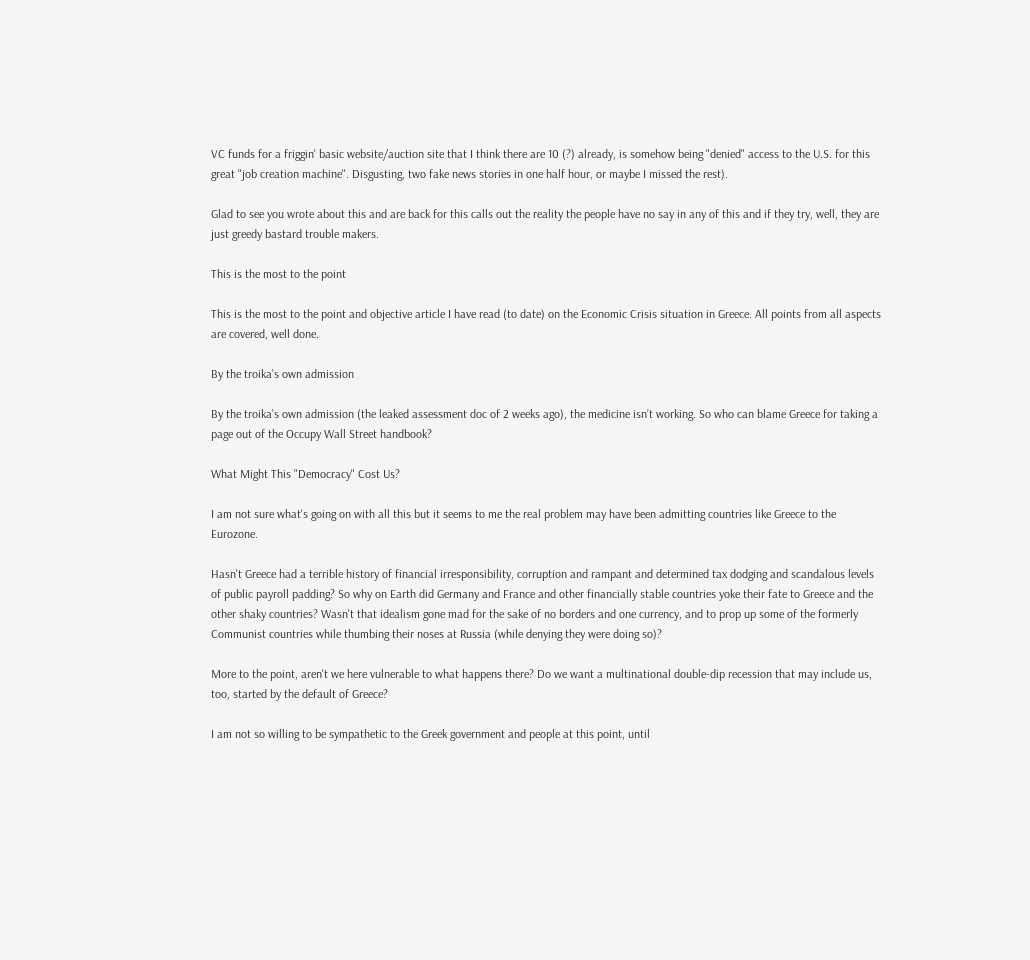VC funds for a friggin' basic website/auction site that I think there are 10 (?) already, is somehow being "denied" access to the U.S. for this great "job creation machine". Disgusting, two fake news stories in one half hour, or maybe I missed the rest).

Glad to see you wrote about this and are back for this calls out the reality the people have no say in any of this and if they try, well, they are just greedy bastard trouble makers.

This is the most to the point

This is the most to the point and objective article I have read (to date) on the Economic Crisis situation in Greece. All points from all aspects are covered, well done.

By the troika’s own admission

By the troika’s own admission (the leaked assessment doc of 2 weeks ago), the medicine isn’t working. So who can blame Greece for taking a page out of the Occupy Wall Street handbook?

What Might This "Democracy" Cost Us?

I am not sure what's going on with all this but it seems to me the real problem may have been admitting countries like Greece to the Eurozone.

Hasn't Greece had a terrible history of financial irresponsibility, corruption and rampant and determined tax dodging and scandalous levels of public payroll padding? So why on Earth did Germany and France and other financially stable countries yoke their fate to Greece and the other shaky countries? Wasn't that idealism gone mad for the sake of no borders and one currency, and to prop up some of the formerly Communist countries while thumbing their noses at Russia (while denying they were doing so)?

More to the point, aren't we here vulnerable to what happens there? Do we want a multinational double-dip recession that may include us, too, started by the default of Greece?

I am not so willing to be sympathetic to the Greek government and people at this point, until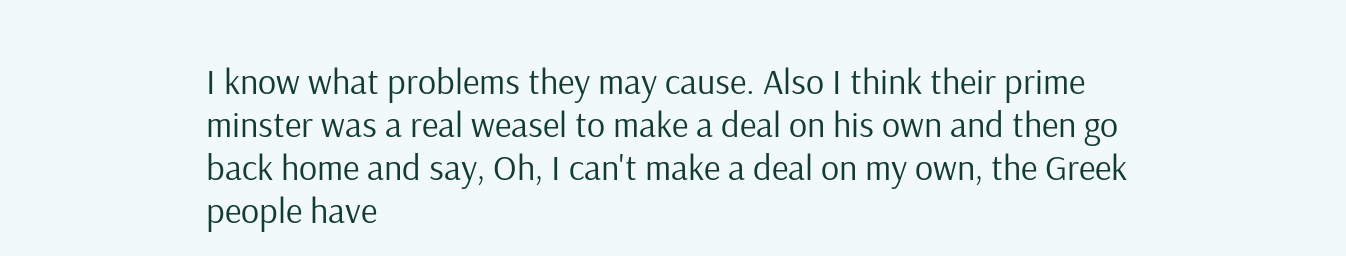I know what problems they may cause. Also I think their prime minster was a real weasel to make a deal on his own and then go back home and say, Oh, I can't make a deal on my own, the Greek people have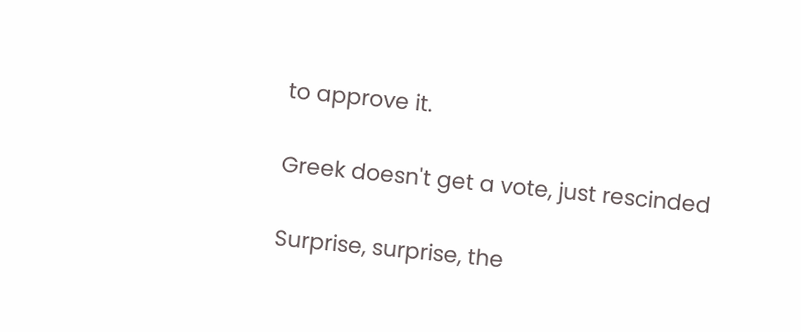to approve it.

Greek doesn't get a vote, just rescinded

Surprise, surprise, the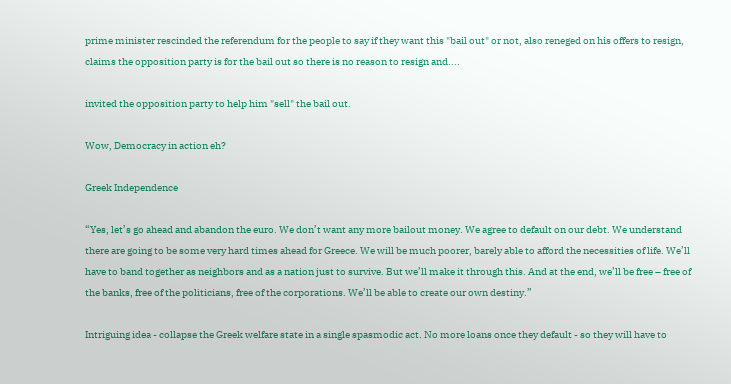prime minister rescinded the referendum for the people to say if they want this "bail out" or not, also reneged on his offers to resign, claims the opposition party is for the bail out so there is no reason to resign and....

invited the opposition party to help him "sell" the bail out.

Wow, Democracy in action eh?

Greek Independence

“Yes, let’s go ahead and abandon the euro. We don’t want any more bailout money. We agree to default on our debt. We understand there are going to be some very hard times ahead for Greece. We will be much poorer, barely able to afford the necessities of life. We’ll have to band together as neighbors and as a nation just to survive. But we’ll make it through this. And at the end, we’ll be free – free of the banks, free of the politicians, free of the corporations. We’ll be able to create our own destiny.”

Intriguing idea - collapse the Greek welfare state in a single spasmodic act. No more loans once they default - so they will have to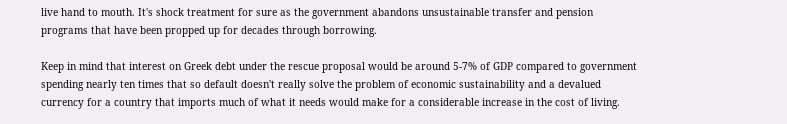live hand to mouth. It's shock treatment for sure as the government abandons unsustainable transfer and pension programs that have been propped up for decades through borrowing.

Keep in mind that interest on Greek debt under the rescue proposal would be around 5-7% of GDP compared to government spending nearly ten times that so default doesn't really solve the problem of economic sustainability and a devalued currency for a country that imports much of what it needs would make for a considerable increase in the cost of living.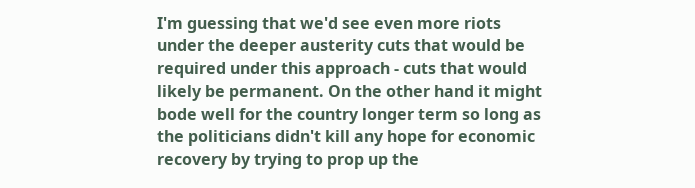I'm guessing that we'd see even more riots under the deeper austerity cuts that would be required under this approach - cuts that would likely be permanent. On the other hand it might bode well for the country longer term so long as the politicians didn't kill any hope for economic recovery by trying to prop up the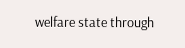welfare state through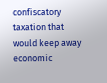confiscatory taxation that would keep away economic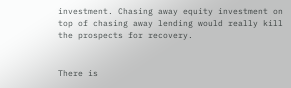investment. Chasing away equity investment on top of chasing away lending would really kill the prospects for recovery.


There is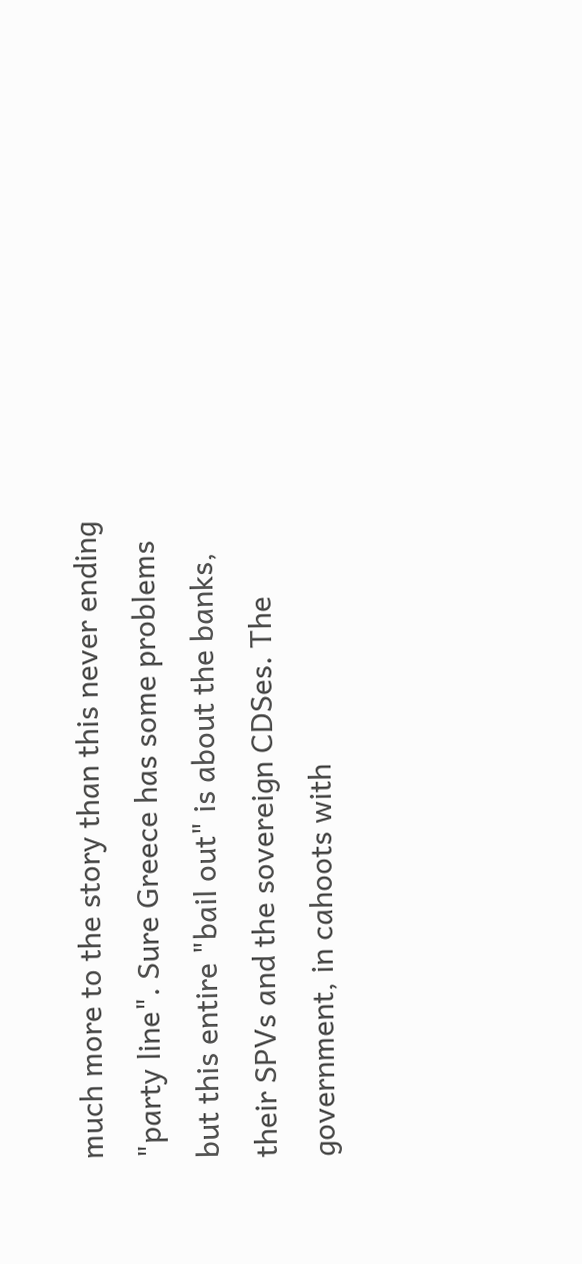much more to the story than this never ending "party line". Sure Greece has some problems but this entire "bail out" is about the banks, their SPVs and the sovereign CDSes. The government, in cahoots with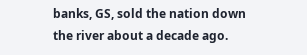banks, GS, sold the nation down the river about a decade ago.